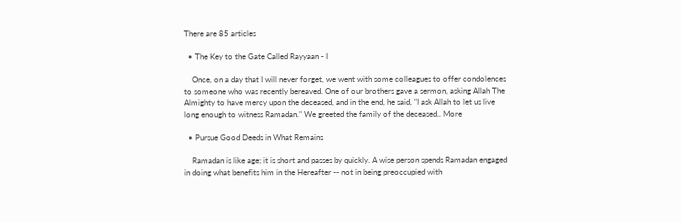There are 85 articles

  • The Key to the Gate Called Rayyaan - I

    Once, on a day that I will never forget, we went with some colleagues to offer condolences to someone who was recently bereaved. One of our brothers gave a sermon, asking Allah The Almighty to have mercy upon the deceased, and in the end, he said, "I ask Allah to let us live long enough to witness Ramadan." We greeted the family of the deceased.. More

  • Pursue Good Deeds in What Remains

    Ramadan is like age; it is short and passes by quickly. A wise person spends Ramadan engaged in doing what benefits him in the Hereafter -- not in being preoccupied with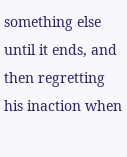something else until it ends, and then regretting his inaction when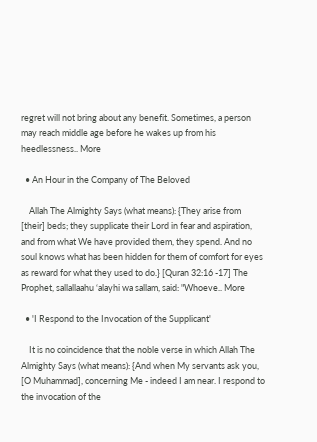regret will not bring about any benefit. Sometimes, a person may reach middle age before he wakes up from his heedlessness.. More

  • An Hour in the Company of The Beloved

    Allah The Almighty Says (what means): {They arise from [their] beds; they supplicate their Lord in fear and aspiration, and from what We have provided them, they spend. And no soul knows what has been hidden for them of comfort for eyes as reward for what they used to do.} [Quran 32:16 -17] The Prophet, sallallaahu ‘alayhi wa sallam, said: "Whoeve.. More

  • 'I Respond to the Invocation of the Supplicant'

    It is no coincidence that the noble verse in which Allah The Almighty Says (what means): {And when My servants ask you, [O Muhammad], concerning Me - indeed I am near. I respond to the invocation of the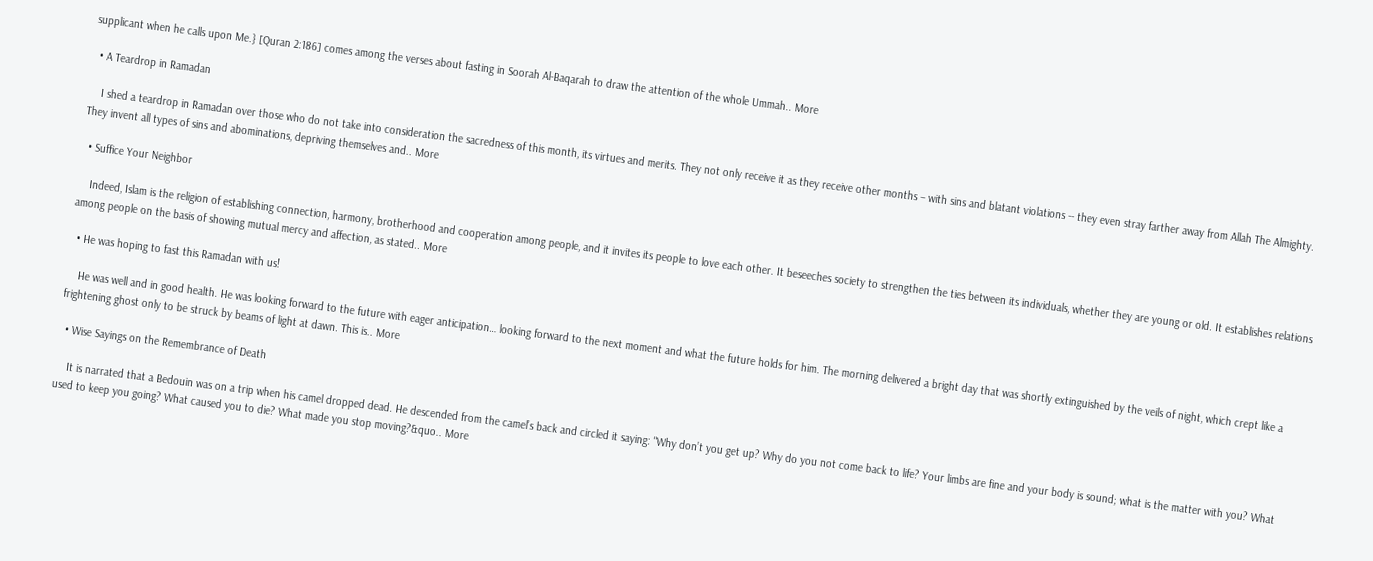supplicant when he calls upon Me.} [Quran 2:186] comes among the verses about fasting in Soorah Al-Baqarah to draw the attention of the whole Ummah.. More

  • A Teardrop in Ramadan

    I shed a teardrop in Ramadan over those who do not take into consideration the sacredness of this month, its virtues and merits. They not only receive it as they receive other months – with sins and blatant violations -- they even stray farther away from Allah The Almighty. They invent all types of sins and abominations, depriving themselves and.. More

  • Suffice Your Neighbor

    Indeed, Islam is the religion of establishing connection, harmony, brotherhood and cooperation among people, and it invites its people to love each other. It beseeches society to strengthen the ties between its individuals, whether they are young or old. It establishes relations among people on the basis of showing mutual mercy and affection, as stated.. More

  • He was hoping to fast this Ramadan with us!

    He was well and in good health. He was looking forward to the future with eager anticipation… looking forward to the next moment and what the future holds for him. The morning delivered a bright day that was shortly extinguished by the veils of night, which crept like a frightening ghost only to be struck by beams of light at dawn. This is.. More

  • Wise Sayings on the Remembrance of Death

    It is narrated that a Bedouin was on a trip when his camel dropped dead. He descended from the camel’s back and circled it saying: "Why don’t you get up? Why do you not come back to life? Your limbs are fine and your body is sound; what is the matter with you? What used to keep you going? What caused you to die? What made you stop moving?&quo.. More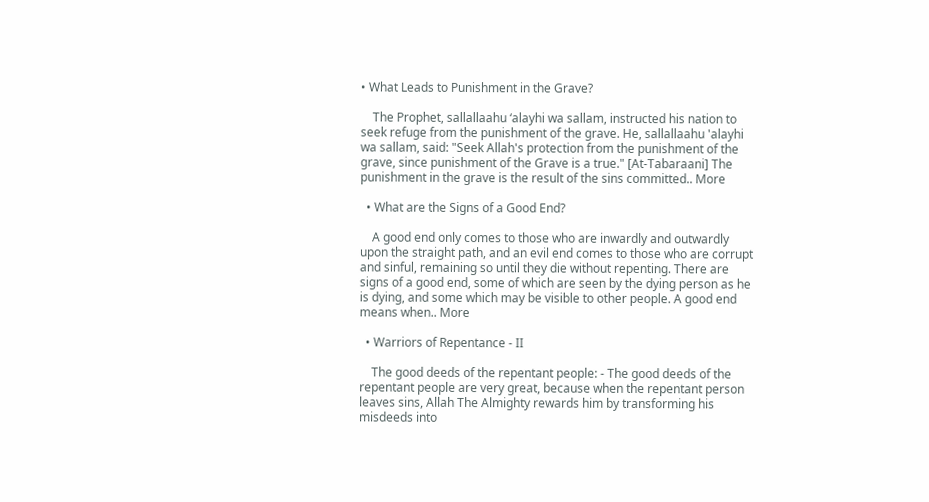• What Leads to Punishment in the Grave?

    The Prophet, sallallaahu ‘alayhi wa sallam, instructed his nation to seek refuge from the punishment of the grave. He, sallallaahu 'alayhi wa sallam, said: "Seek Allah's protection from the punishment of the grave, since punishment of the Grave is a true." [At-Tabaraani] The punishment in the grave is the result of the sins committed.. More

  • What are the Signs of a Good End?

    A good end only comes to those who are inwardly and outwardly upon the straight path, and an evil end comes to those who are corrupt and sinful, remaining so until they die without repenting. There are signs of a good end, some of which are seen by the dying person as he is dying, and some which may be visible to other people. A good end means when.. More

  • Warriors of Repentance - II

    The good deeds of the repentant people: - The good deeds of the repentant people are very great, because when the repentant person leaves sins, Allah The Almighty rewards him by transforming his misdeeds into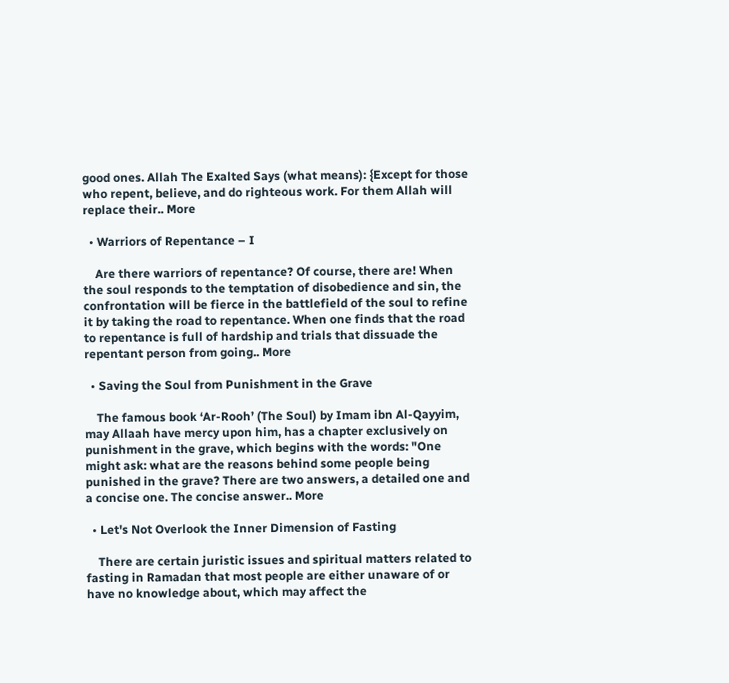good ones. Allah The Exalted Says (what means): {Except for those who repent, believe, and do righteous work. For them Allah will replace their.. More

  • Warriors of Repentance – I

    Are there warriors of repentance? Of course, there are! When the soul responds to the temptation of disobedience and sin, the confrontation will be fierce in the battlefield of the soul to refine it by taking the road to repentance. When one finds that the road to repentance is full of hardship and trials that dissuade the repentant person from going.. More

  • Saving the Soul from Punishment in the Grave

    The famous book ‘Ar-Rooh’ (The Soul) by Imam ibn Al-Qayyim, may Allaah have mercy upon him, has a chapter exclusively on punishment in the grave, which begins with the words: "One might ask: what are the reasons behind some people being punished in the grave? There are two answers, a detailed one and a concise one. The concise answer.. More

  • Let's Not Overlook the Inner Dimension of Fasting

    There are certain juristic issues and spiritual matters related to fasting in Ramadan that most people are either unaware of or have no knowledge about, which may affect the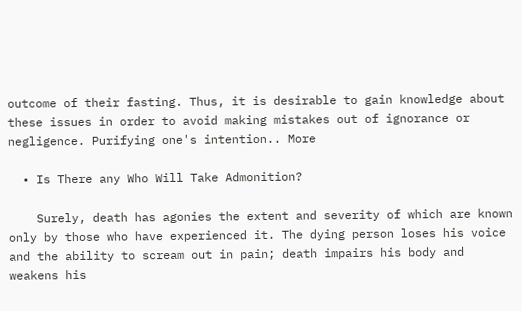outcome of their fasting. Thus, it is desirable to gain knowledge about these issues in order to avoid making mistakes out of ignorance or negligence. Purifying one's intention.. More

  • Is There any Who Will Take Admonition?

    Surely, death has agonies the extent and severity of which are known only by those who have experienced it. The dying person loses his voice and the ability to scream out in pain; death impairs his body and weakens his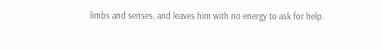limbs and senses, and leaves him with no energy to ask for help.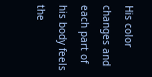His color changes and each part of his body feels the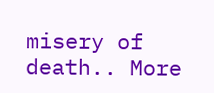misery of death.. More